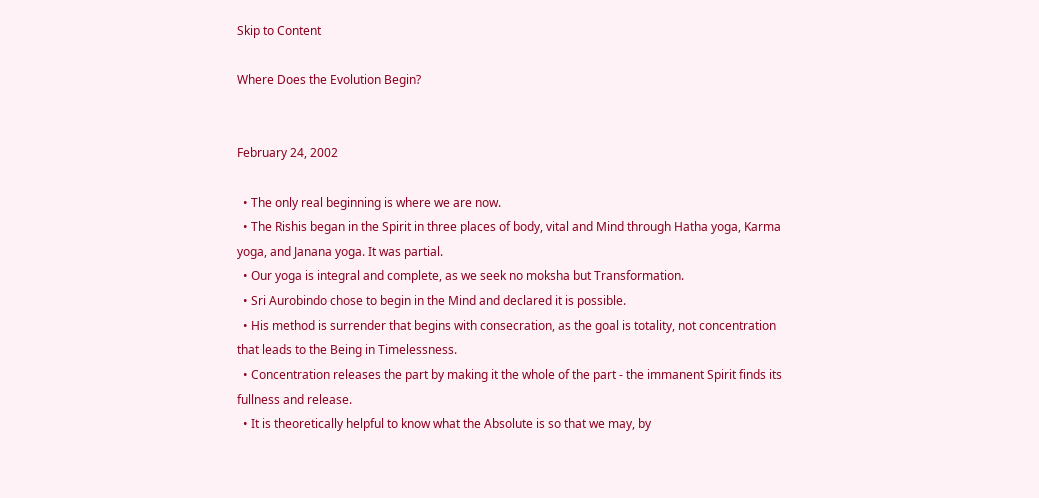Skip to Content

Where Does the Evolution Begin?


February 24, 2002

  • The only real beginning is where we are now.
  • The Rishis began in the Spirit in three places of body, vital and Mind through Hatha yoga, Karma yoga, and Janana yoga. It was partial.
  • Our yoga is integral and complete, as we seek no moksha but Transformation.
  • Sri Aurobindo chose to begin in the Mind and declared it is possible.
  • His method is surrender that begins with consecration, as the goal is totality, not concentration that leads to the Being in Timelessness.
  • Concentration releases the part by making it the whole of the part - the immanent Spirit finds its fullness and release.
  • It is theoretically helpful to know what the Absolute is so that we may, by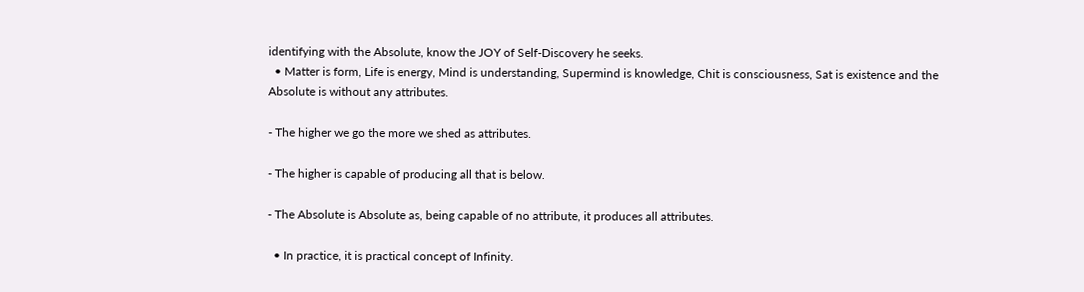identifying with the Absolute, know the JOY of Self-Discovery he seeks.
  • Matter is form, Life is energy, Mind is understanding, Supermind is knowledge, Chit is consciousness, Sat is existence and the Absolute is without any attributes.

- The higher we go the more we shed as attributes.

- The higher is capable of producing all that is below.

- The Absolute is Absolute as, being capable of no attribute, it produces all attributes.

  • In practice, it is practical concept of Infinity.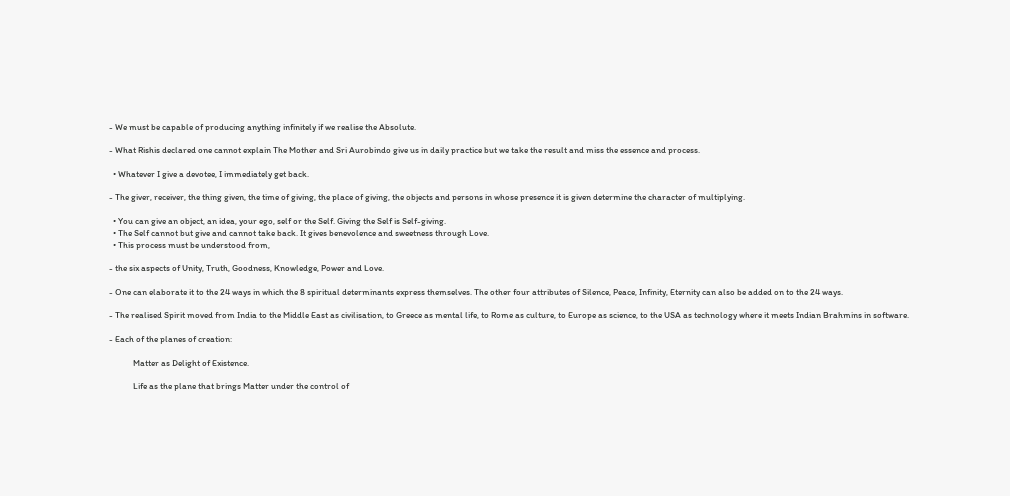- We must be capable of producing anything infinitely if we realise the Absolute.

- What Rishis declared one cannot explain The Mother and Sri Aurobindo give us in daily practice but we take the result and miss the essence and process.

  • Whatever I give a devotee, I immediately get back.

- The giver, receiver, the thing given, the time of giving, the place of giving, the objects and persons in whose presence it is given determine the character of multiplying.

  • You can give an object, an idea, your ego, self or the Self. Giving the Self is Self-giving.
  • The Self cannot but give and cannot take back. It gives benevolence and sweetness through Love.
  • This process must be understood from,

- the six aspects of Unity, Truth, Goodness, Knowledge, Power and Love.

- One can elaborate it to the 24 ways in which the 8 spiritual determinants express themselves. The other four attributes of Silence, Peace, Infinity, Eternity can also be added on to the 24 ways.

- The realised Spirit moved from India to the Middle East as civilisation, to Greece as mental life, to Rome as culture, to Europe as science, to the USA as technology where it meets Indian Brahmins in software.

- Each of the planes of creation:

            Matter as Delight of Existence.

            Life as the plane that brings Matter under the control of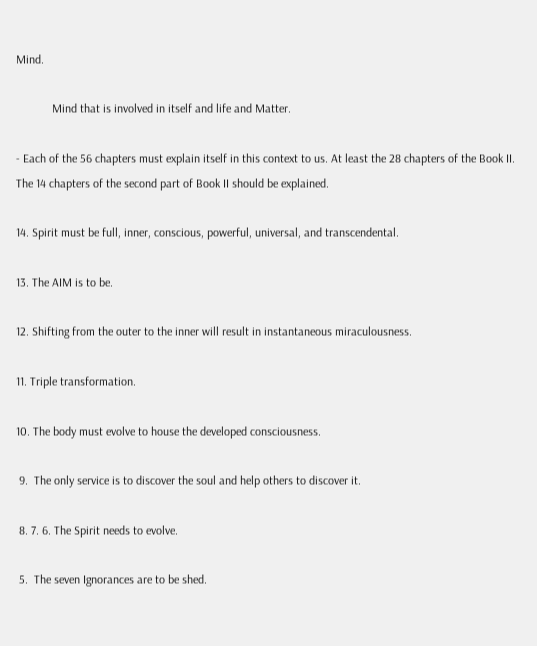Mind.

            Mind that is involved in itself and life and Matter.

- Each of the 56 chapters must explain itself in this context to us. At least the 28 chapters of the Book II. The 14 chapters of the second part of Book II should be explained.

14. Spirit must be full, inner, conscious, powerful, universal, and transcendental.

13. The AIM is to be.

12. Shifting from the outer to the inner will result in instantaneous miraculousness.

11. Triple transformation.

10. The body must evolve to house the developed consciousness.

 9.  The only service is to discover the soul and help others to discover it.

 8. 7. 6. The Spirit needs to evolve.

 5.  The seven Ignorances are to be shed.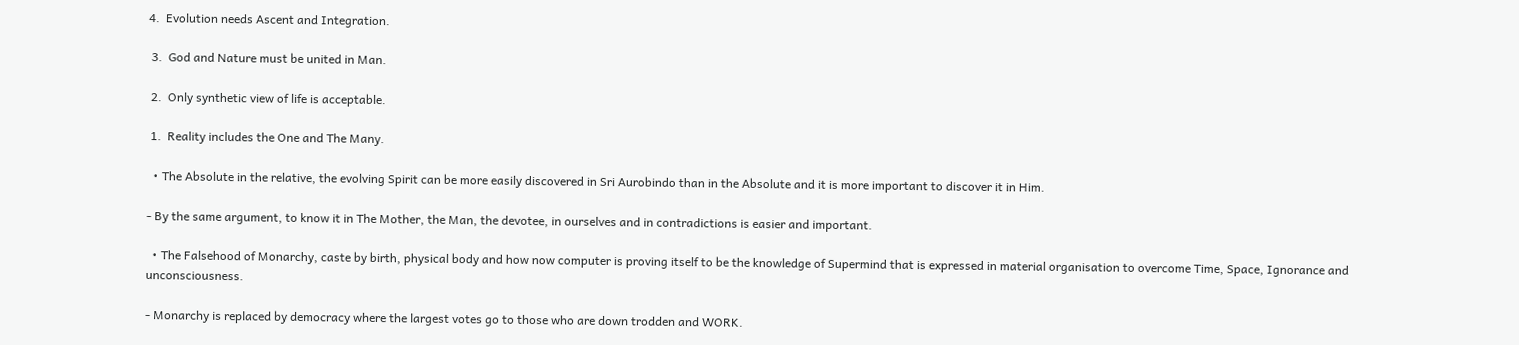4.  Evolution needs Ascent and Integration.

 3.  God and Nature must be united in Man.

 2.  Only synthetic view of life is acceptable.

 1.  Reality includes the One and The Many.

  • The Absolute in the relative, the evolving Spirit can be more easily discovered in Sri Aurobindo than in the Absolute and it is more important to discover it in Him.

- By the same argument, to know it in The Mother, the Man, the devotee, in ourselves and in contradictions is easier and important.

  • The Falsehood of Monarchy, caste by birth, physical body and how now computer is proving itself to be the knowledge of Supermind that is expressed in material organisation to overcome Time, Space, Ignorance and unconsciousness.

- Monarchy is replaced by democracy where the largest votes go to those who are down trodden and WORK.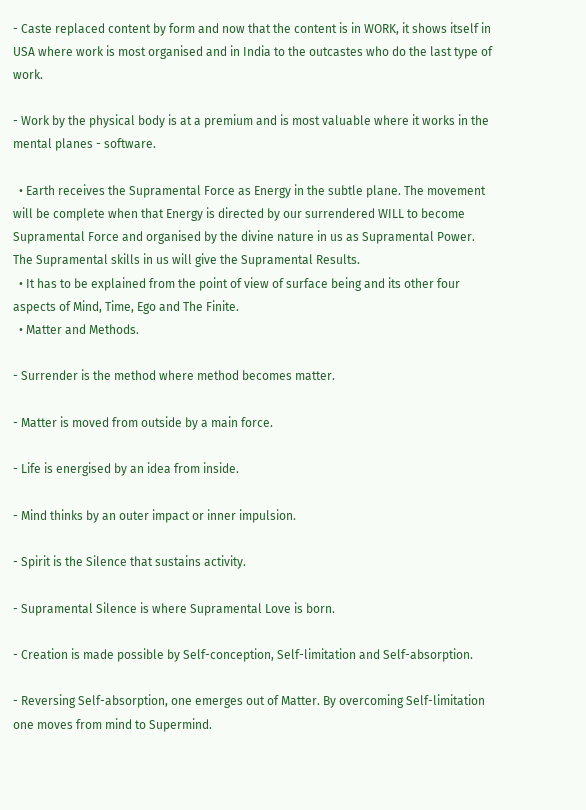- Caste replaced content by form and now that the content is in WORK, it shows itself in USA where work is most organised and in India to the outcastes who do the last type of work.

- Work by the physical body is at a premium and is most valuable where it works in the mental planes - software.

  • Earth receives the Supramental Force as Energy in the subtle plane. The movement will be complete when that Energy is directed by our surrendered WILL to become Supramental Force and organised by the divine nature in us as Supramental Power. The Supramental skills in us will give the Supramental Results.
  • It has to be explained from the point of view of surface being and its other four aspects of Mind, Time, Ego and The Finite.
  • Matter and Methods.

- Surrender is the method where method becomes matter.

- Matter is moved from outside by a main force.

- Life is energised by an idea from inside.

- Mind thinks by an outer impact or inner impulsion.

- Spirit is the Silence that sustains activity.

- Supramental Silence is where Supramental Love is born.

- Creation is made possible by Self-conception, Self-limitation and Self-absorption.

- Reversing Self-absorption, one emerges out of Matter. By overcoming Self-limitation one moves from mind to Supermind.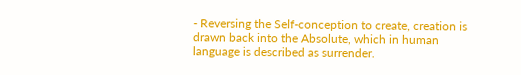- Reversing the Self-conception to create, creation is drawn back into the Absolute, which in human language is described as surrender.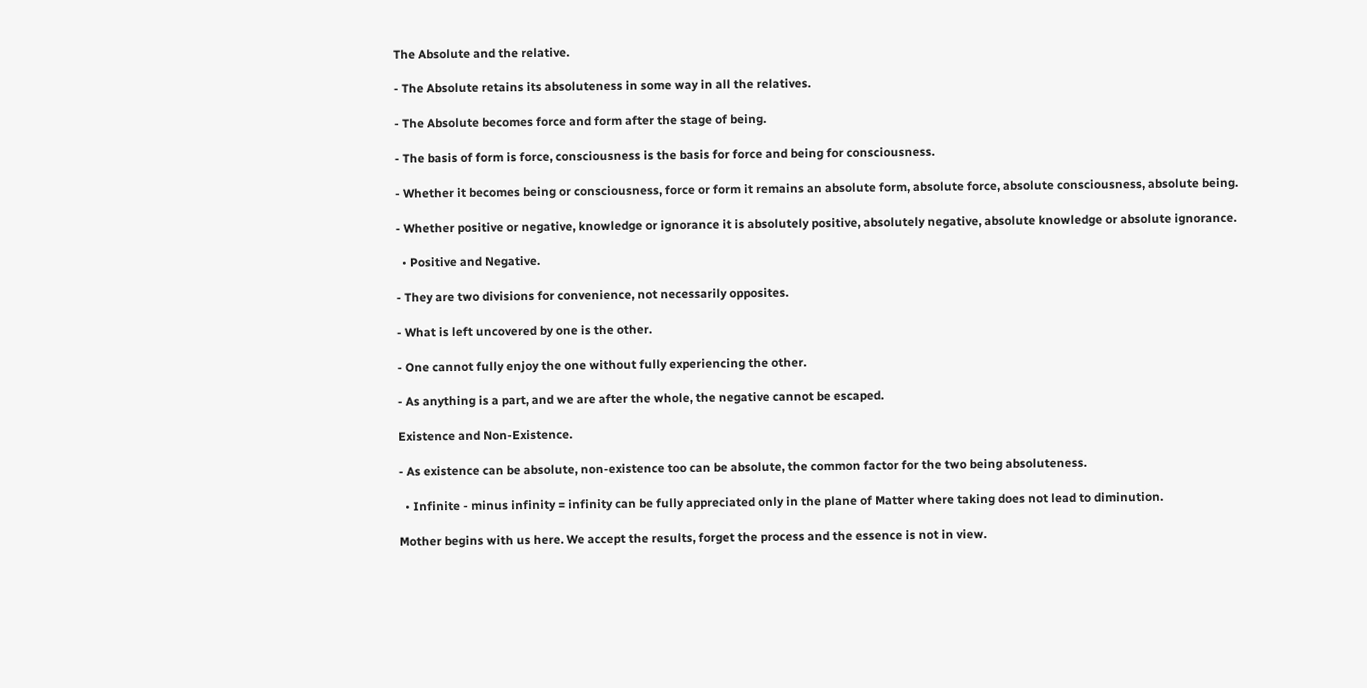The Absolute and the relative.

- The Absolute retains its absoluteness in some way in all the relatives.

- The Absolute becomes force and form after the stage of being.

- The basis of form is force, consciousness is the basis for force and being for consciousness.

- Whether it becomes being or consciousness, force or form it remains an absolute form, absolute force, absolute consciousness, absolute being.

- Whether positive or negative, knowledge or ignorance it is absolutely positive, absolutely negative, absolute knowledge or absolute ignorance.

  • Positive and Negative.

- They are two divisions for convenience, not necessarily opposites.

- What is left uncovered by one is the other.

- One cannot fully enjoy the one without fully experiencing the other.

- As anything is a part, and we are after the whole, the negative cannot be escaped.

Existence and Non-Existence.

- As existence can be absolute, non-existence too can be absolute, the common factor for the two being absoluteness.

  • Infinite - minus infinity = infinity can be fully appreciated only in the plane of Matter where taking does not lead to diminution.

Mother begins with us here. We accept the results, forget the process and the essence is not in view.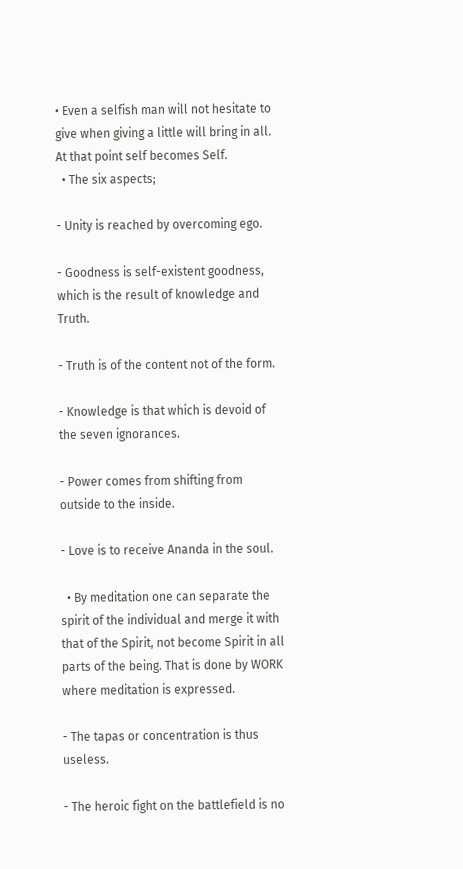• Even a selfish man will not hesitate to give when giving a little will bring in all. At that point self becomes Self.
  • The six aspects;

- Unity is reached by overcoming ego.

- Goodness is self-existent goodness, which is the result of knowledge and Truth.

- Truth is of the content not of the form.

- Knowledge is that which is devoid of the seven ignorances.

- Power comes from shifting from outside to the inside.

- Love is to receive Ananda in the soul.

  • By meditation one can separate the spirit of the individual and merge it with that of the Spirit, not become Spirit in all parts of the being. That is done by WORK where meditation is expressed.

- The tapas or concentration is thus useless.

- The heroic fight on the battlefield is no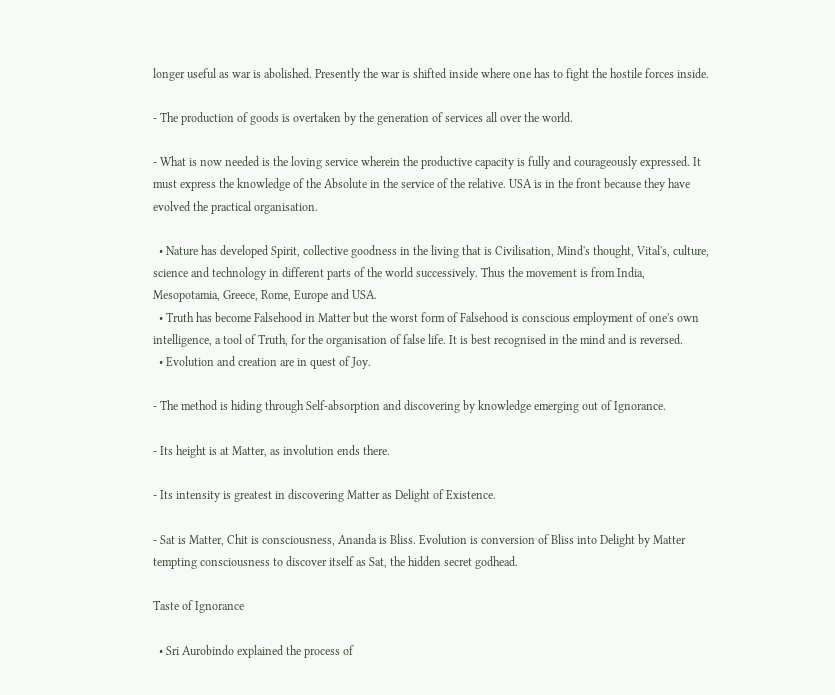longer useful as war is abolished. Presently the war is shifted inside where one has to fight the hostile forces inside.

- The production of goods is overtaken by the generation of services all over the world.

- What is now needed is the loving service wherein the productive capacity is fully and courageously expressed. It must express the knowledge of the Absolute in the service of the relative. USA is in the front because they have evolved the practical organisation.

  • Nature has developed Spirit, collective goodness in the living that is Civilisation, Mind's thought, Vital's, culture, science and technology in different parts of the world successively. Thus the movement is from India, Mesopotamia, Greece, Rome, Europe and USA.
  • Truth has become Falsehood in Matter but the worst form of Falsehood is conscious employment of one's own intelligence, a tool of Truth, for the organisation of false life. It is best recognised in the mind and is reversed.
  • Evolution and creation are in quest of Joy.

- The method is hiding through Self-absorption and discovering by knowledge emerging out of Ignorance.

- Its height is at Matter, as involution ends there.

- Its intensity is greatest in discovering Matter as Delight of Existence.

- Sat is Matter, Chit is consciousness, Ananda is Bliss. Evolution is conversion of Bliss into Delight by Matter tempting consciousness to discover itself as Sat, the hidden secret godhead.

Taste of Ignorance

  • Sri Aurobindo explained the process of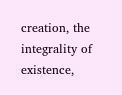creation, the integrality of existence,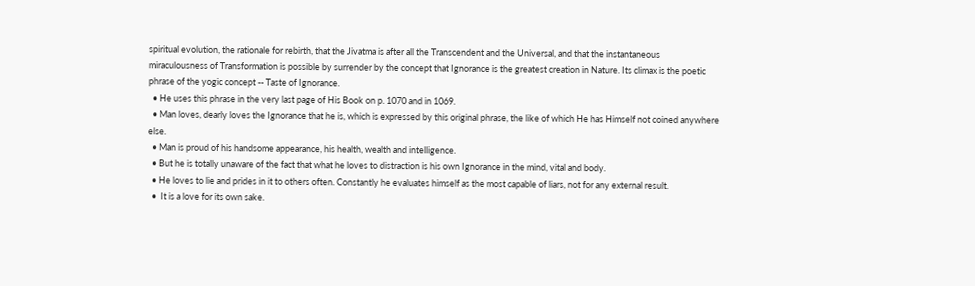spiritual evolution, the rationale for rebirth, that the Jivatma is after all the Transcendent and the Universal, and that the instantaneous miraculousness of Transformation is possible by surrender by the concept that Ignorance is the greatest creation in Nature. Its climax is the poetic phrase of the yogic concept -- Taste of Ignorance.
  • He uses this phrase in the very last page of His Book on p. 1070 and in 1069.
  • Man loves, dearly loves the Ignorance that he is, which is expressed by this original phrase, the like of which He has Himself not coined anywhere else.
  • Man is proud of his handsome appearance, his health, wealth and intelligence.
  • But he is totally unaware of the fact that what he loves to distraction is his own Ignorance in the mind, vital and body.
  • He loves to lie and prides in it to others often. Constantly he evaluates himself as the most capable of liars, not for any external result.
  •  It is a love for its own sake.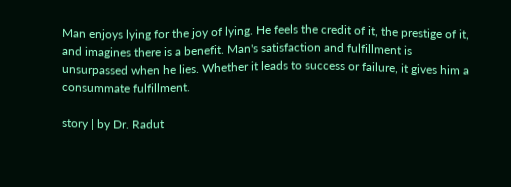Man enjoys lying for the joy of lying. He feels the credit of it, the prestige of it, and imagines there is a benefit. Man's satisfaction and fulfillment is unsurpassed when he lies. Whether it leads to success or failure, it gives him a consummate fulfillment.

story | by Dr. Radut